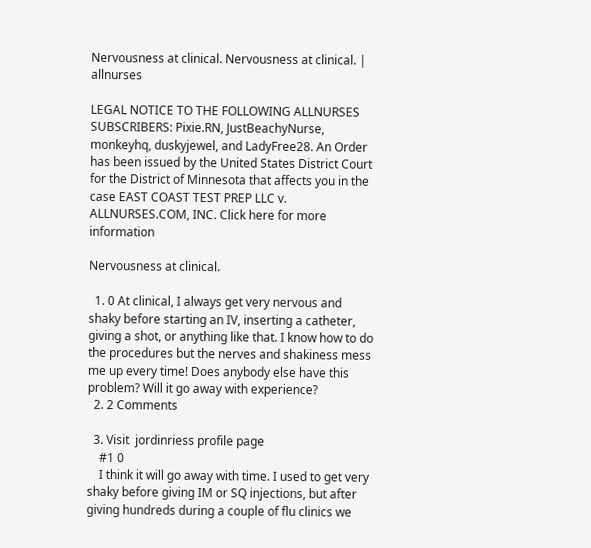Nervousness at clinical. Nervousness at clinical. | allnurses

LEGAL NOTICE TO THE FOLLOWING ALLNURSES SUBSCRIBERS: Pixie.RN, JustBeachyNurse, monkeyhq, duskyjewel, and LadyFree28. An Order has been issued by the United States District Court for the District of Minnesota that affects you in the case EAST COAST TEST PREP LLC v. ALLNURSES.COM, INC. Click here for more information

Nervousness at clinical.

  1. 0 At clinical, I always get very nervous and shaky before starting an IV, inserting a catheter, giving a shot, or anything like that. I know how to do the procedures but the nerves and shakiness mess me up every time! Does anybody else have this problem? Will it go away with experience?
  2. 2 Comments

  3. Visit  jordinriess profile page
    #1 0
    I think it will go away with time. I used to get very shaky before giving IM or SQ injections, but after giving hundreds during a couple of flu clinics we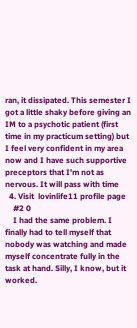ran, it dissipated. This semester I got a little shaky before giving an IM to a psychotic patient (first time in my practicum setting) but I feel very confident in my area now and I have such supportive preceptors that I'm not as nervous. It will pass with time
  4. Visit  lovinlife11 profile page
    #2 0
    I had the same problem. I finally had to tell myself that nobody was watching and made myself concentrate fully in the task at hand. Silly, I know, but it worked.